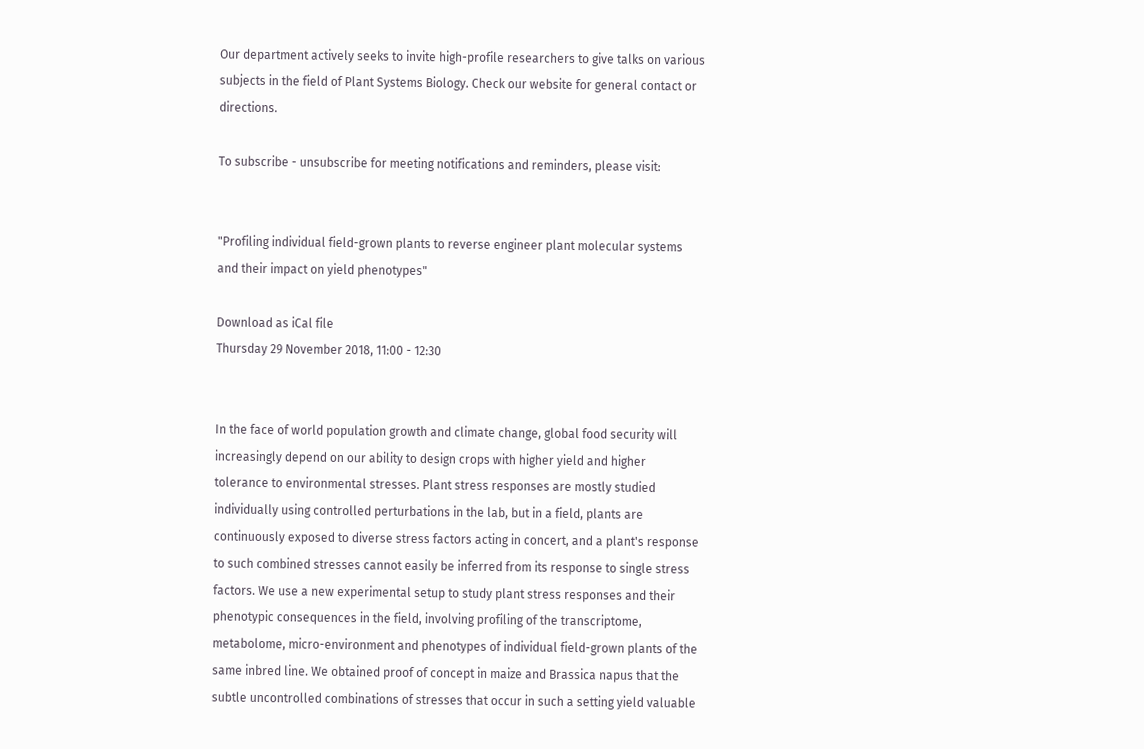Our department actively seeks to invite high-profile researchers to give talks on various subjects in the field of Plant Systems Biology. Check our website for general contact or directions.

To subscribe - unsubscribe for meeting notifications and reminders, please visit:


"Profiling individual field-grown plants to reverse engineer plant molecular systems and their impact on yield phenotypes"

Download as iCal file
Thursday 29 November 2018, 11:00 - 12:30


In the face of world population growth and climate change, global food security will increasingly depend on our ability to design crops with higher yield and higher tolerance to environmental stresses. Plant stress responses are mostly studied individually using controlled perturbations in the lab, but in a field, plants are continuously exposed to diverse stress factors acting in concert, and a plant's response to such combined stresses cannot easily be inferred from its response to single stress factors. We use a new experimental setup to study plant stress responses and their phenotypic consequences in the field, involving profiling of the transcriptome, metabolome, micro-environment and phenotypes of individual field-grown plants of the same inbred line. We obtained proof of concept in maize and Brassica napus that the subtle uncontrolled combinations of stresses that occur in such a setting yield valuable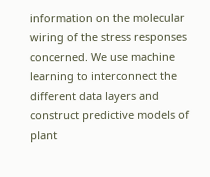information on the molecular wiring of the stress responses concerned. We use machine learning to interconnect the different data layers and construct predictive models of plant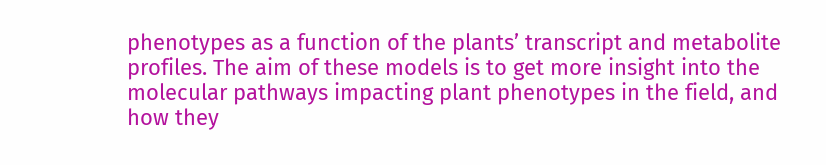phenotypes as a function of the plants’ transcript and metabolite profiles. The aim of these models is to get more insight into the molecular pathways impacting plant phenotypes in the field, and how they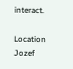interact.

Location Jozef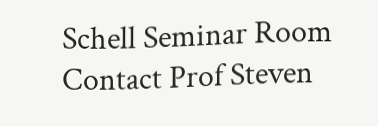Schell Seminar Room
Contact Prof Steven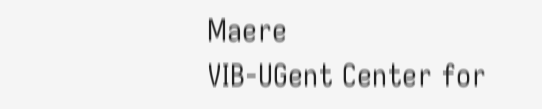Maere
VIB-UGent Center for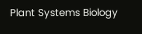Plant Systems Biology